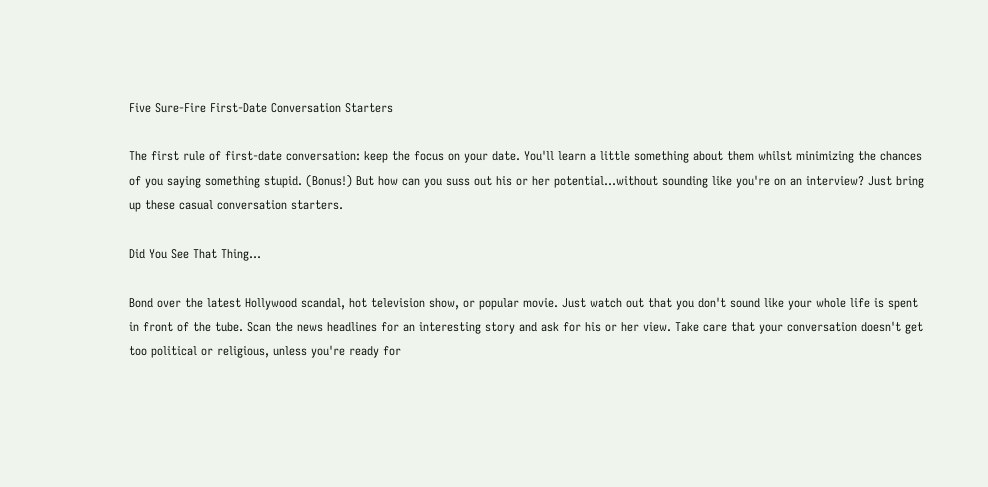Five Sure-Fire First-Date Conversation Starters

The first rule of first-date conversation: keep the focus on your date. You'll learn a little something about them whilst minimizing the chances of you saying something stupid. (Bonus!) But how can you suss out his or her potential…without sounding like you're on an interview? Just bring up these casual conversation starters.

Did You See That Thing…

Bond over the latest Hollywood scandal, hot television show, or popular movie. Just watch out that you don't sound like your whole life is spent in front of the tube. Scan the news headlines for an interesting story and ask for his or her view. Take care that your conversation doesn't get too political or religious, unless you're ready for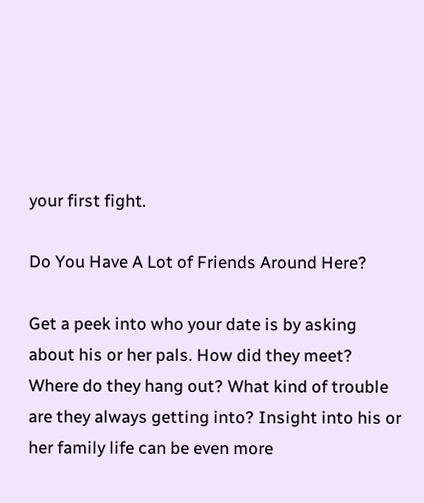your first fight.

Do You Have A Lot of Friends Around Here?

Get a peek into who your date is by asking about his or her pals. How did they meet? Where do they hang out? What kind of trouble are they always getting into? Insight into his or her family life can be even more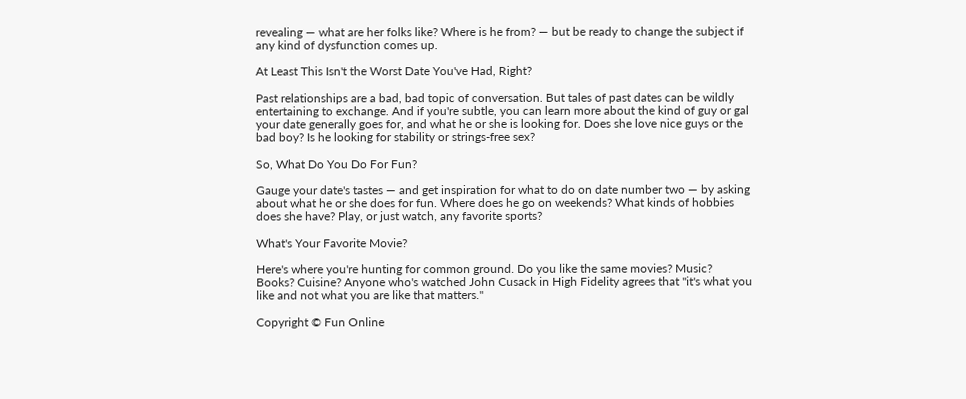revealing — what are her folks like? Where is he from? — but be ready to change the subject if any kind of dysfunction comes up.

At Least This Isn't the Worst Date You've Had, Right?

Past relationships are a bad, bad topic of conversation. But tales of past dates can be wildly entertaining to exchange. And if you're subtle, you can learn more about the kind of guy or gal your date generally goes for, and what he or she is looking for. Does she love nice guys or the bad boy? Is he looking for stability or strings-free sex?

So, What Do You Do For Fun?

Gauge your date's tastes — and get inspiration for what to do on date number two — by asking about what he or she does for fun. Where does he go on weekends? What kinds of hobbies does she have? Play, or just watch, any favorite sports?

What's Your Favorite Movie?

Here's where you're hunting for common ground. Do you like the same movies? Music? Books? Cuisine? Anyone who's watched John Cusack in High Fidelity agrees that "it's what you like and not what you are like that matters."

Copyright © Fun Online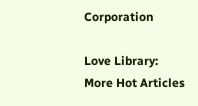Corporation

Love Library: More Hot Articles